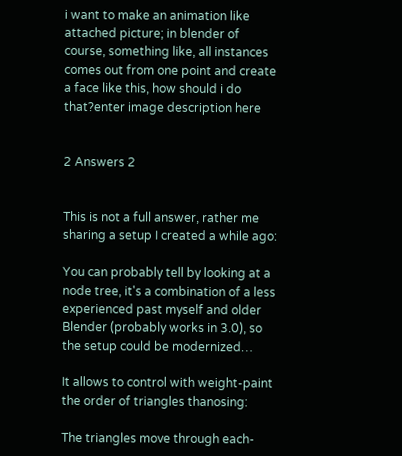i want to make an animation like attached picture; in blender of course, something like, all instances comes out from one point and create a face like this, how should i do that?enter image description here


2 Answers 2


This is not a full answer, rather me sharing a setup I created a while ago:

You can probably tell by looking at a node tree, it's a combination of a less experienced past myself and older Blender (probably works in 3.0), so the setup could be modernized…

It allows to control with weight-paint the order of triangles thanosing:

The triangles move through each-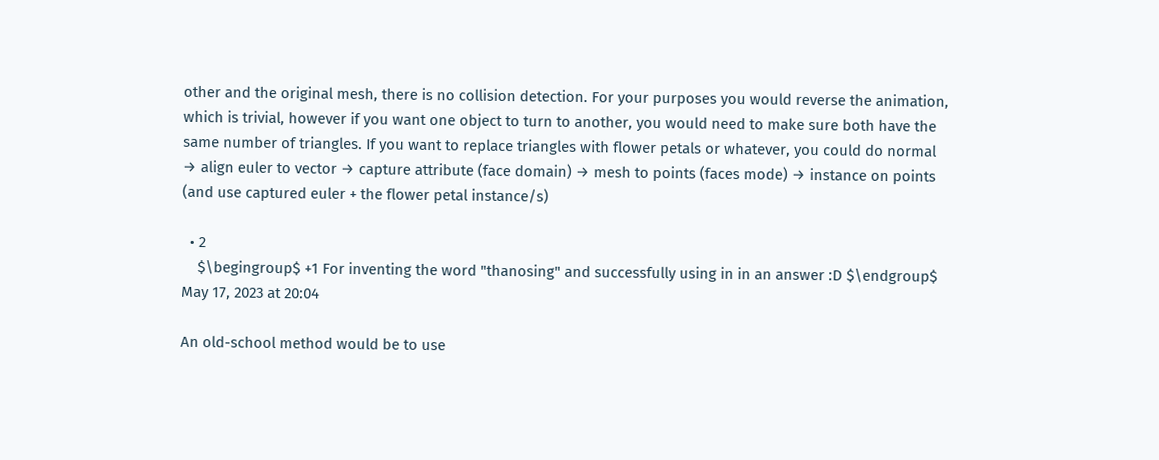other and the original mesh, there is no collision detection. For your purposes you would reverse the animation, which is trivial, however if you want one object to turn to another, you would need to make sure both have the same number of triangles. If you want to replace triangles with flower petals or whatever, you could do normal → align euler to vector → capture attribute (face domain) → mesh to points (faces mode) → instance on points (and use captured euler + the flower petal instance/s)

  • 2
    $\begingroup$ +1 For inventing the word "thanosing" and successfully using in in an answer :D $\endgroup$ May 17, 2023 at 20:04

An old-school method would be to use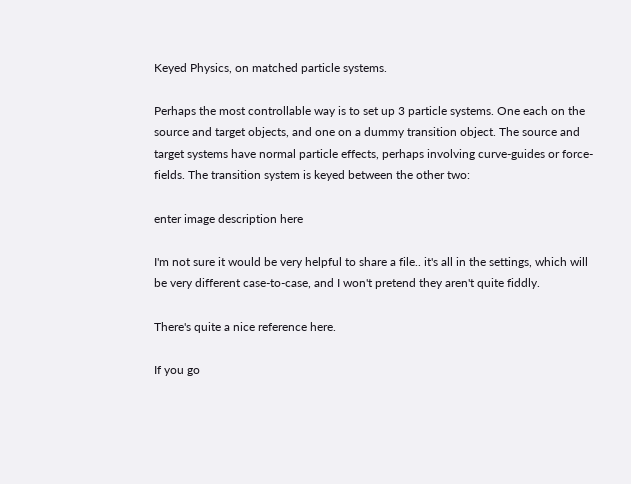Keyed Physics, on matched particle systems.

Perhaps the most controllable way is to set up 3 particle systems. One each on the source and target objects, and one on a dummy transition object. The source and target systems have normal particle effects, perhaps involving curve-guides or force-fields. The transition system is keyed between the other two:

enter image description here

I'm not sure it would be very helpful to share a file.. it's all in the settings, which will be very different case-to-case, and I won't pretend they aren't quite fiddly.

There's quite a nice reference here.

If you go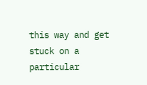this way and get stuck on a particular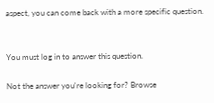aspect, you can come back with a more specific question.


You must log in to answer this question.

Not the answer you're looking for? Browse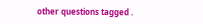other questions tagged .